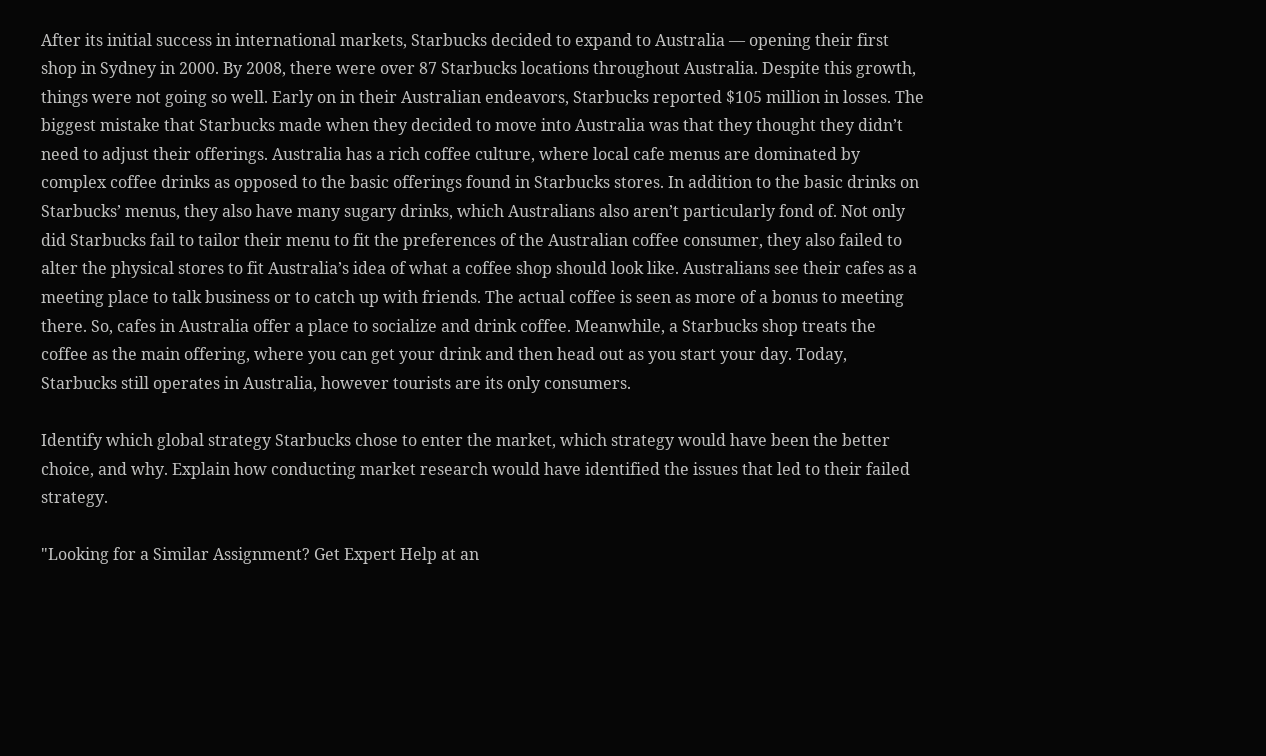After its initial success in international markets, Starbucks decided to expand to Australia — opening their first shop in Sydney in 2000. By 2008, there were over 87 Starbucks locations throughout Australia. Despite this growth, things were not going so well. Early on in their Australian endeavors, Starbucks reported $105 million in losses. The biggest mistake that Starbucks made when they decided to move into Australia was that they thought they didn’t need to adjust their offerings. Australia has a rich coffee culture, where local cafe menus are dominated by complex coffee drinks as opposed to the basic offerings found in Starbucks stores. In addition to the basic drinks on Starbucks’ menus, they also have many sugary drinks, which Australians also aren’t particularly fond of. Not only did Starbucks fail to tailor their menu to fit the preferences of the Australian coffee consumer, they also failed to alter the physical stores to fit Australia’s idea of what a coffee shop should look like. Australians see their cafes as a meeting place to talk business or to catch up with friends. The actual coffee is seen as more of a bonus to meeting there. So, cafes in Australia offer a place to socialize and drink coffee. Meanwhile, a Starbucks shop treats the coffee as the main offering, where you can get your drink and then head out as you start your day. Today, Starbucks still operates in Australia, however tourists are its only consumers.

Identify which global strategy Starbucks chose to enter the market, which strategy would have been the better choice, and why. Explain how conducting market research would have identified the issues that led to their failed strategy.

"Looking for a Similar Assignment? Get Expert Help at an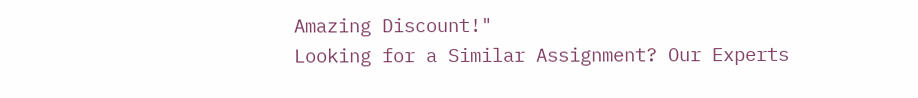Amazing Discount!"
Looking for a Similar Assignment? Our Experts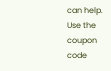can help. Use the coupon code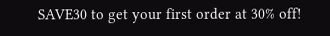SAVE30 to get your first order at 30% off!